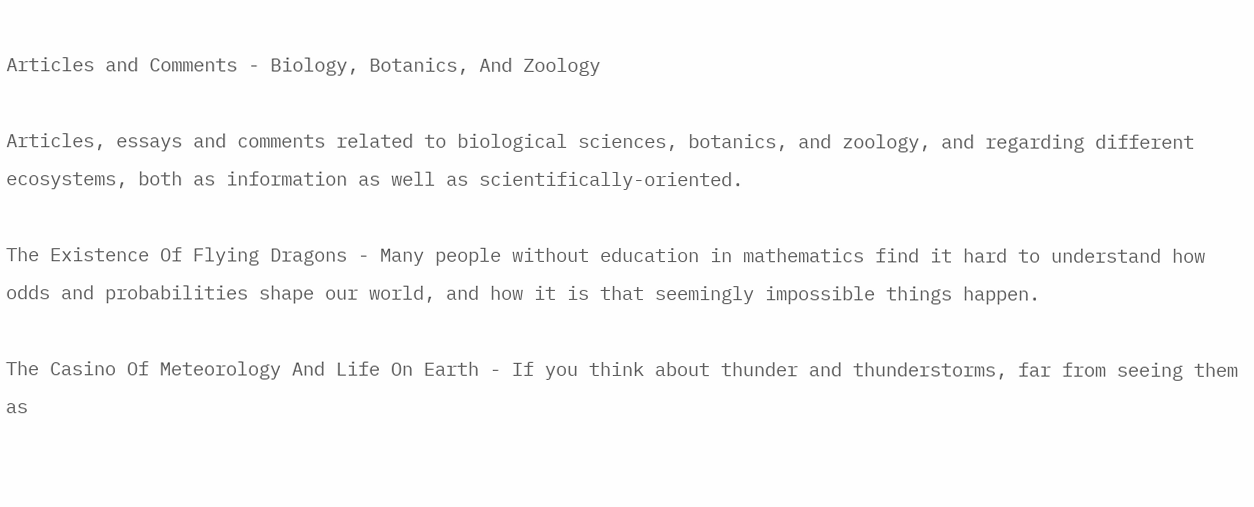Articles and Comments - Biology, Botanics, And Zoology

Articles, essays and comments related to biological sciences, botanics, and zoology, and regarding different ecosystems, both as information as well as scientifically-oriented.

The Existence Of Flying Dragons - Many people without education in mathematics find it hard to understand how odds and probabilities shape our world, and how it is that seemingly impossible things happen.

The Casino Of Meteorology And Life On Earth - If you think about thunder and thunderstorms, far from seeing them as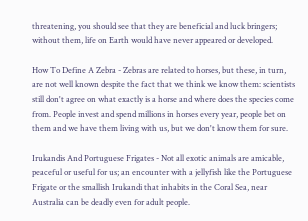threatening, you should see that they are beneficial and luck bringers; without them, life on Earth would have never appeared or developed.

How To Define A Zebra - Zebras are related to horses, but these, in turn, are not well known despite the fact that we think we know them: scientists still don't agree on what exactly is a horse and where does the species come from. People invest and spend millions in horses every year, people bet on them and we have them living with us, but we don't know them for sure.

Irukandis And Portuguese Frigates - Not all exotic animals are amicable, peaceful or useful for us; an encounter with a jellyfish like the Portuguese Frigate or the smallish Irukandi that inhabits in the Coral Sea, near Australia can be deadly even for adult people.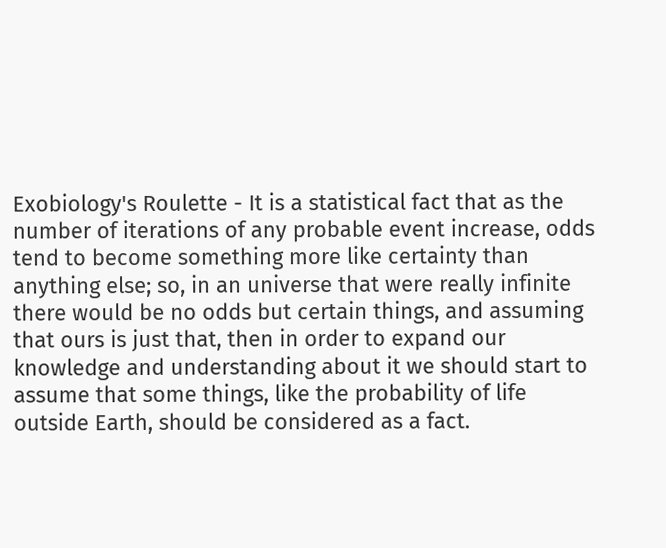Exobiology's Roulette - It is a statistical fact that as the number of iterations of any probable event increase, odds tend to become something more like certainty than anything else; so, in an universe that were really infinite there would be no odds but certain things, and assuming that ours is just that, then in order to expand our knowledge and understanding about it we should start to assume that some things, like the probability of life outside Earth, should be considered as a fact.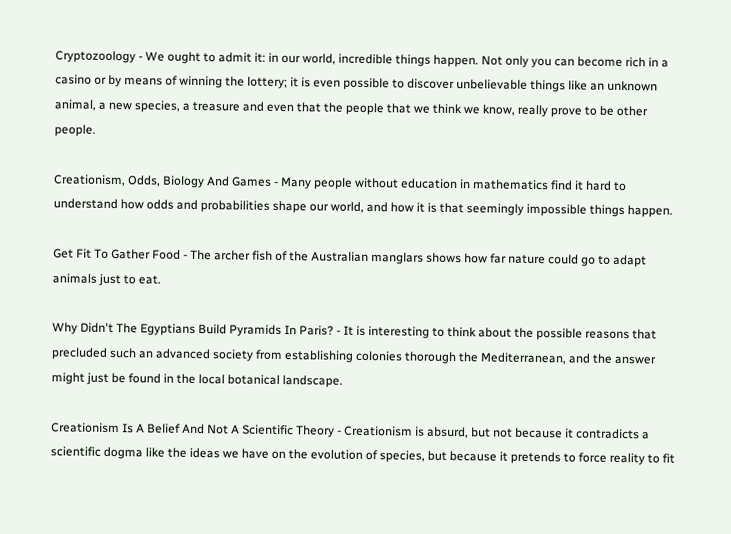Cryptozoology - We ought to admit it: in our world, incredible things happen. Not only you can become rich in a casino or by means of winning the lottery; it is even possible to discover unbelievable things like an unknown animal, a new species, a treasure and even that the people that we think we know, really prove to be other people.

Creationism, Odds, Biology And Games - Many people without education in mathematics find it hard to understand how odds and probabilities shape our world, and how it is that seemingly impossible things happen.

Get Fit To Gather Food - The archer fish of the Australian manglars shows how far nature could go to adapt animals just to eat.

Why Didn't The Egyptians Build Pyramids In Paris? - It is interesting to think about the possible reasons that precluded such an advanced society from establishing colonies thorough the Mediterranean, and the answer might just be found in the local botanical landscape.

Creationism Is A Belief And Not A Scientific Theory - Creationism is absurd, but not because it contradicts a scientific dogma like the ideas we have on the evolution of species, but because it pretends to force reality to fit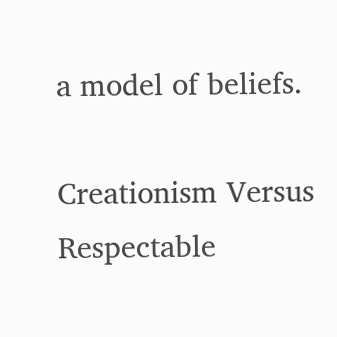a model of beliefs.

Creationism Versus Respectable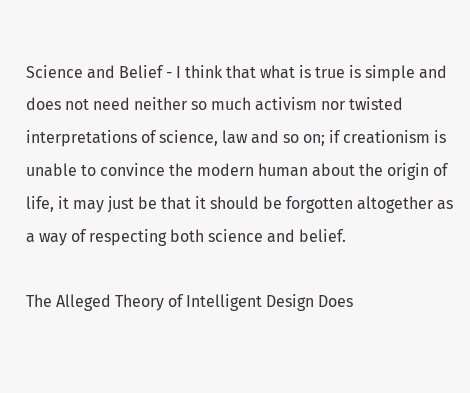Science and Belief - I think that what is true is simple and does not need neither so much activism nor twisted interpretations of science, law and so on; if creationism is unable to convince the modern human about the origin of life, it may just be that it should be forgotten altogether as a way of respecting both science and belief.

The Alleged Theory of Intelligent Design Does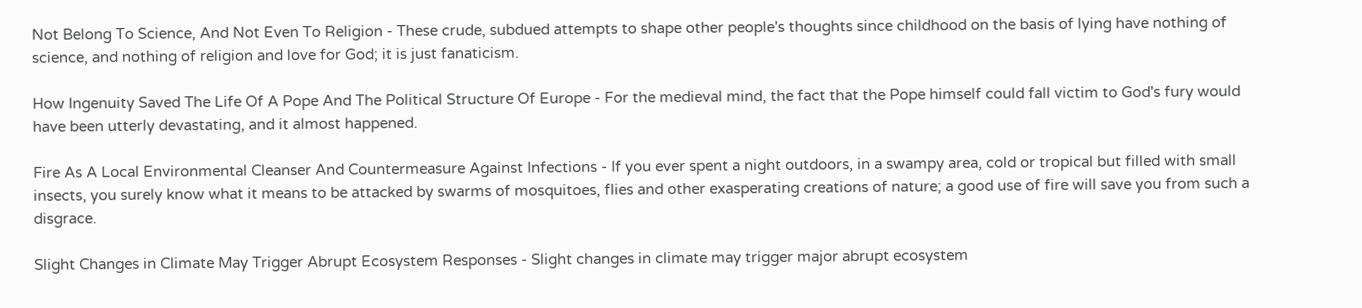Not Belong To Science, And Not Even To Religion - These crude, subdued attempts to shape other people's thoughts since childhood on the basis of lying have nothing of science, and nothing of religion and love for God; it is just fanaticism.

How Ingenuity Saved The Life Of A Pope And The Political Structure Of Europe - For the medieval mind, the fact that the Pope himself could fall victim to God's fury would have been utterly devastating, and it almost happened.

Fire As A Local Environmental Cleanser And Countermeasure Against Infections - If you ever spent a night outdoors, in a swampy area, cold or tropical but filled with small insects, you surely know what it means to be attacked by swarms of mosquitoes, flies and other exasperating creations of nature; a good use of fire will save you from such a disgrace.

Slight Changes in Climate May Trigger Abrupt Ecosystem Responses - Slight changes in climate may trigger major abrupt ecosystem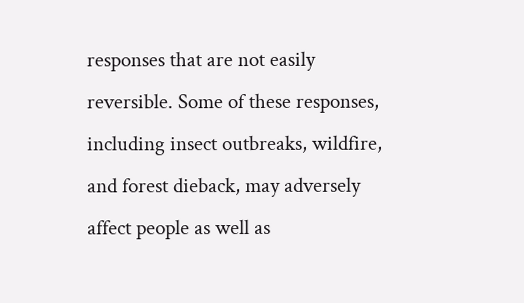responses that are not easily reversible. Some of these responses, including insect outbreaks, wildfire, and forest dieback, may adversely affect people as well as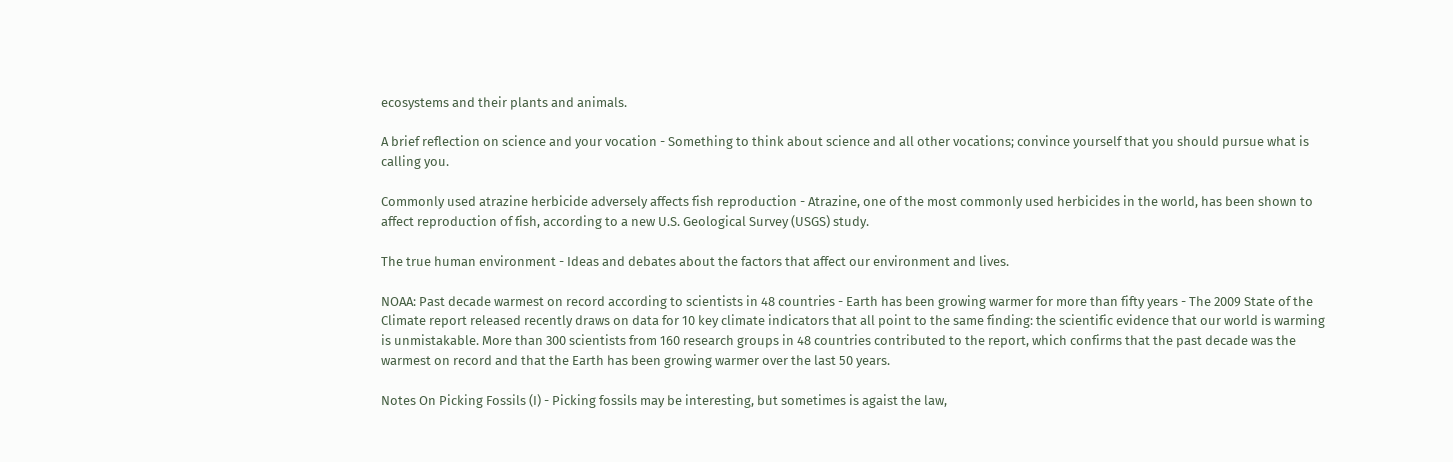ecosystems and their plants and animals.

A brief reflection on science and your vocation - Something to think about science and all other vocations; convince yourself that you should pursue what is calling you.

Commonly used atrazine herbicide adversely affects fish reproduction - Atrazine, one of the most commonly used herbicides in the world, has been shown to affect reproduction of fish, according to a new U.S. Geological Survey (USGS) study.

The true human environment - Ideas and debates about the factors that affect our environment and lives.

NOAA: Past decade warmest on record according to scientists in 48 countries - Earth has been growing warmer for more than fifty years - The 2009 State of the Climate report released recently draws on data for 10 key climate indicators that all point to the same finding: the scientific evidence that our world is warming is unmistakable. More than 300 scientists from 160 research groups in 48 countries contributed to the report, which confirms that the past decade was the warmest on record and that the Earth has been growing warmer over the last 50 years.

Notes On Picking Fossils (I) - Picking fossils may be interesting, but sometimes is agaist the law,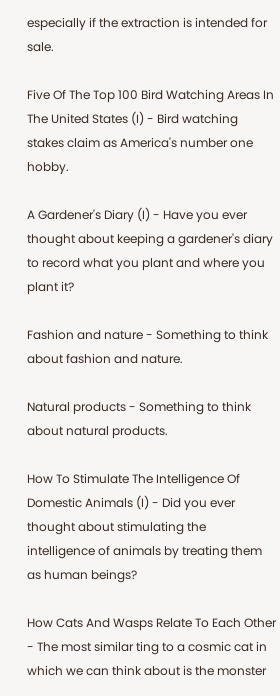especially if the extraction is intended for sale.

Five Of The Top 100 Bird Watching Areas In The United States (I) - Bird watching stakes claim as America's number one hobby.

A Gardener's Diary (I) - Have you ever thought about keeping a gardener's diary to record what you plant and where you plant it?

Fashion and nature - Something to think about fashion and nature.

Natural products - Something to think about natural products.

How To Stimulate The Intelligence Of Domestic Animals (I) - Did you ever thought about stimulating the intelligence of animals by treating them as human beings?

How Cats And Wasps Relate To Each Other - The most similar ting to a cosmic cat in which we can think about is the monster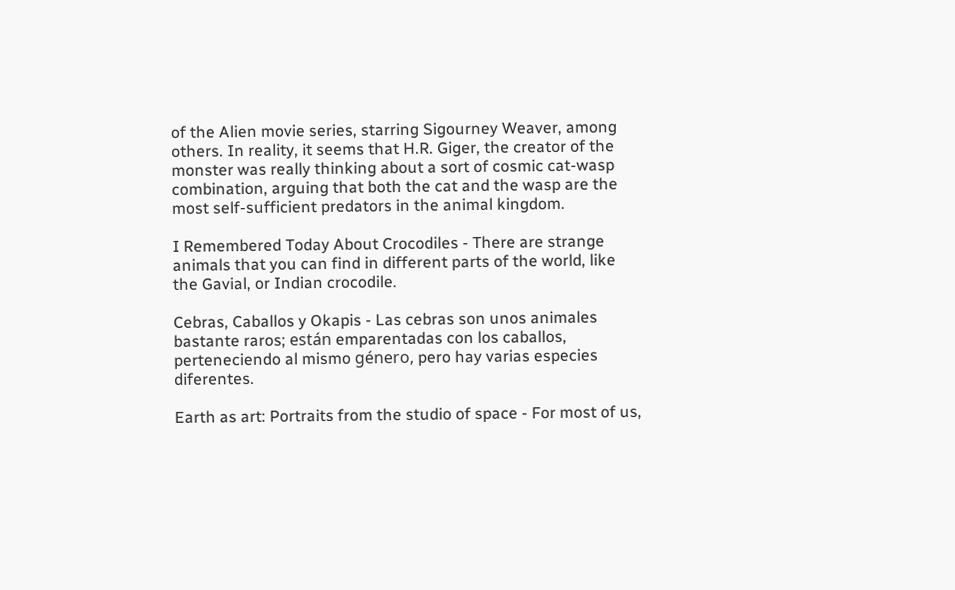of the Alien movie series, starring Sigourney Weaver, among others. In reality, it seems that H.R. Giger, the creator of the monster was really thinking about a sort of cosmic cat-wasp combination, arguing that both the cat and the wasp are the most self-sufficient predators in the animal kingdom.

I Remembered Today About Crocodiles - There are strange animals that you can find in different parts of the world, like the Gavial, or Indian crocodile.

Cebras, Caballos y Okapis - Las cebras son unos animales bastante raros; están emparentadas con los caballos, perteneciendo al mismo género, pero hay varias especies diferentes.

Earth as art: Portraits from the studio of space - For most of us,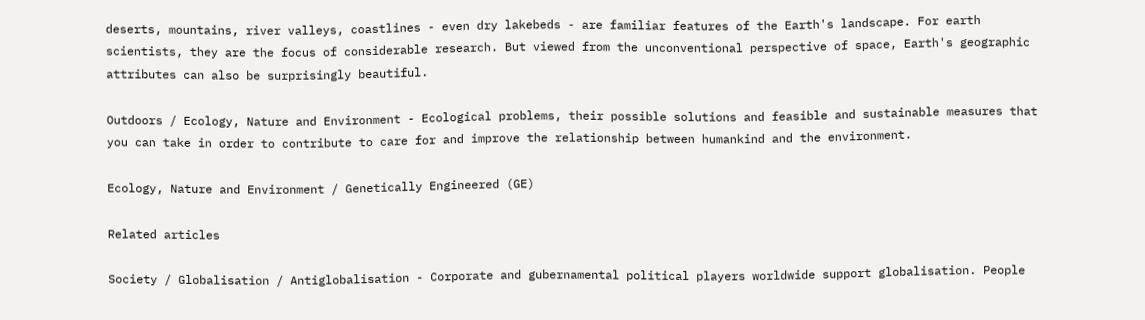deserts, mountains, river valleys, coastlines - even dry lakebeds - are familiar features of the Earth's landscape. For earth scientists, they are the focus of considerable research. But viewed from the unconventional perspective of space, Earth's geographic attributes can also be surprisingly beautiful.

Outdoors / Ecology, Nature and Environment - Ecological problems, their possible solutions and feasible and sustainable measures that you can take in order to contribute to care for and improve the relationship between humankind and the environment.

Ecology, Nature and Environment / Genetically Engineered (GE)

Related articles

Society / Globalisation / Antiglobalisation - Corporate and gubernamental political players worldwide support globalisation. People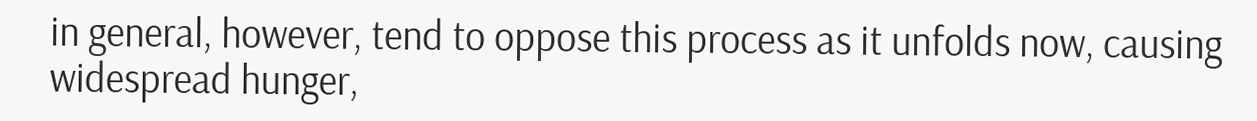in general, however, tend to oppose this process as it unfolds now, causing widespread hunger,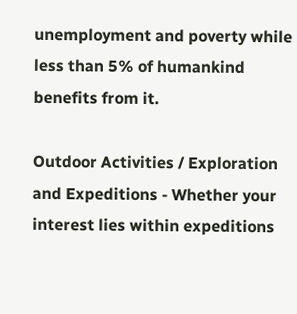unemployment and poverty while less than 5% of humankind benefits from it.

Outdoor Activities / Exploration and Expeditions - Whether your interest lies within expeditions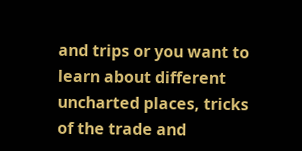and trips or you want to learn about different uncharted places, tricks of the trade and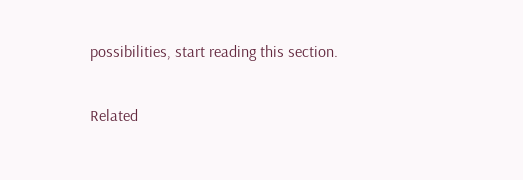possibilities, start reading this section.

Related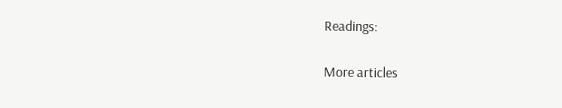Readings:

More articles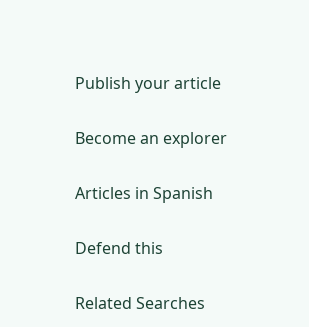Publish your article

Become an explorer

Articles in Spanish

Defend this

Related Searches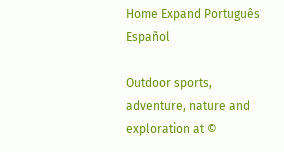Home Expand Português Español

Outdoor sports, adventure, nature and exploration at ©